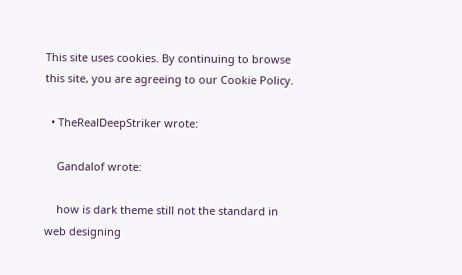This site uses cookies. By continuing to browse this site, you are agreeing to our Cookie Policy.

  • TheRealDeepStriker wrote:

    Gandalof wrote:

    how is dark theme still not the standard in web designing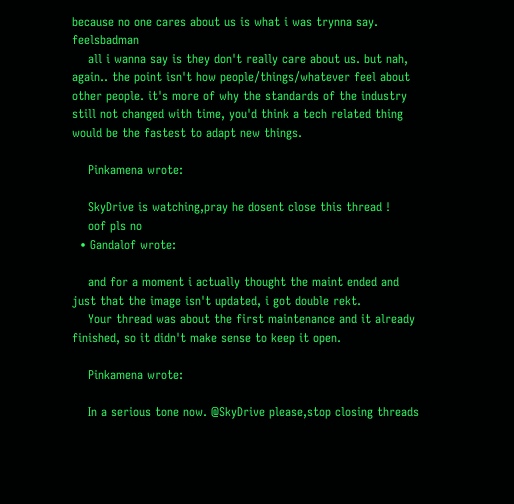because no one cares about us is what i was trynna say. feelsbadman
    all i wanna say is they don't really care about us. but nah, again.. the point isn't how people/things/whatever feel about other people. it's more of why the standards of the industry still not changed with time, you'd think a tech related thing would be the fastest to adapt new things.

    Pinkamena wrote:

    SkyDrive is watching,pray he dosent close this thread !
    oof pls no
  • Gandalof wrote:

    and for a moment i actually thought the maint ended and just that the image isn't updated, i got double rekt.
    Your thread was about the first maintenance and it already finished, so it didn't make sense to keep it open.

    Pinkamena wrote:

    In a serious tone now. @SkyDrive please,stop closing threads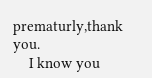prematurly,thank you.
    I know you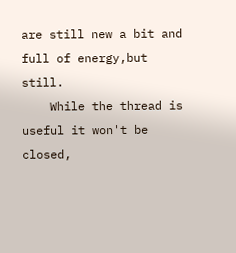are still new a bit and full of energy,but still.
    While the thread is useful it won't be closed,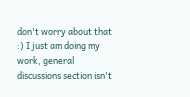don't worry about that :) I just am doing my work, general discussions section isn't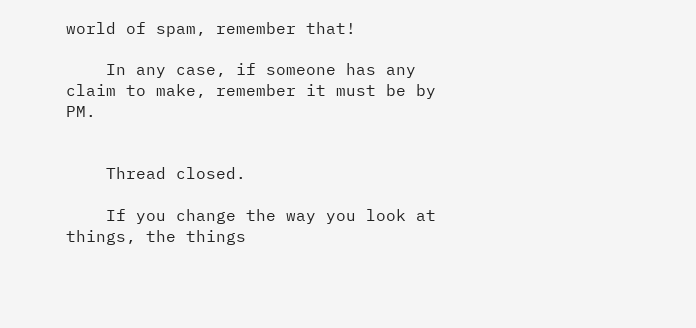world of spam, remember that!

    In any case, if someone has any claim to make, remember it must be by PM.


    Thread closed.

    If you change the way you look at things, the things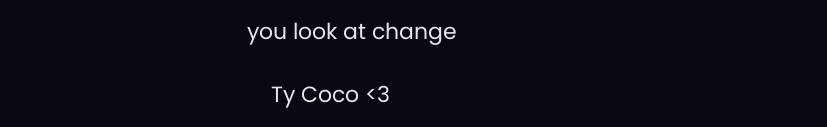you look at change

    Ty Coco <3